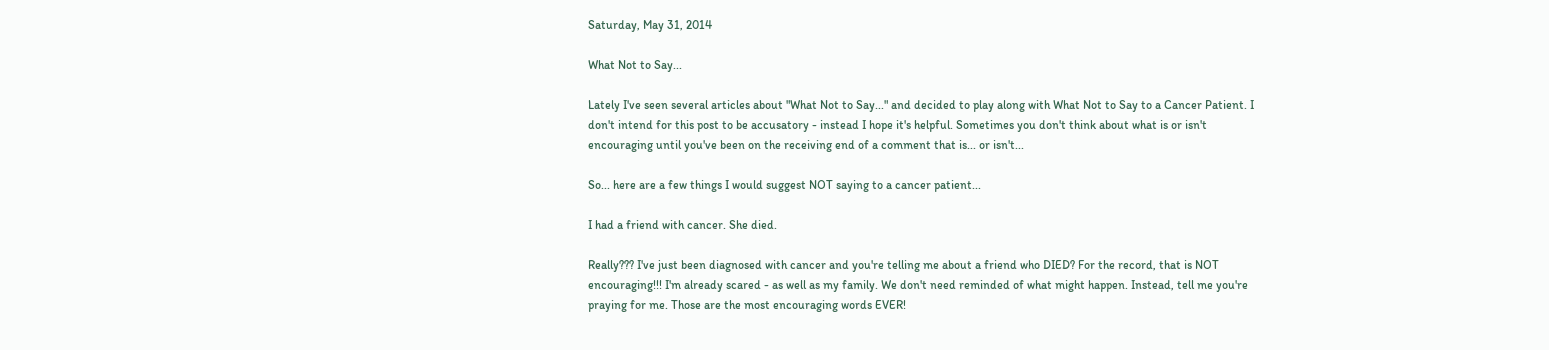Saturday, May 31, 2014

What Not to Say...

Lately I've seen several articles about "What Not to Say..." and decided to play along with What Not to Say to a Cancer Patient. I don't intend for this post to be accusatory - instead I hope it's helpful. Sometimes you don't think about what is or isn't encouraging until you've been on the receiving end of a comment that is... or isn't...

So... here are a few things I would suggest NOT saying to a cancer patient...

I had a friend with cancer. She died.

Really??? I've just been diagnosed with cancer and you're telling me about a friend who DIED? For the record, that is NOT encouraging!!! I'm already scared - as well as my family. We don't need reminded of what might happen. Instead, tell me you're praying for me. Those are the most encouraging words EVER!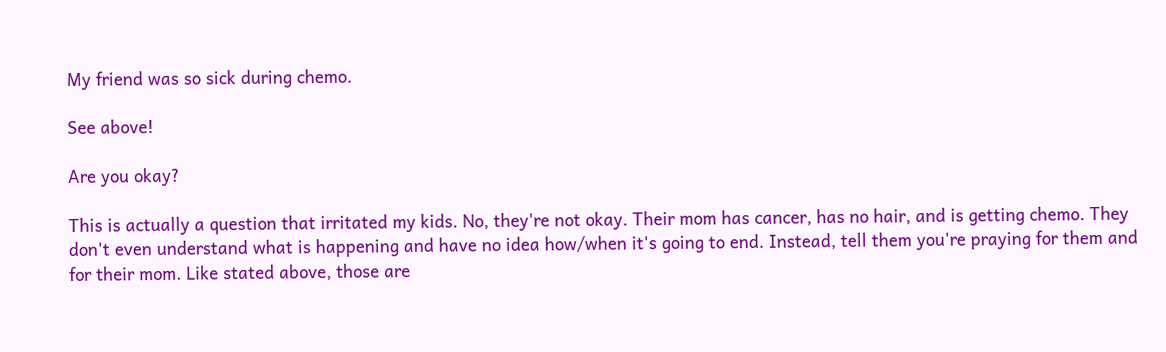My friend was so sick during chemo.

See above!

Are you okay?

This is actually a question that irritated my kids. No, they're not okay. Their mom has cancer, has no hair, and is getting chemo. They don't even understand what is happening and have no idea how/when it's going to end. Instead, tell them you're praying for them and for their mom. Like stated above, those are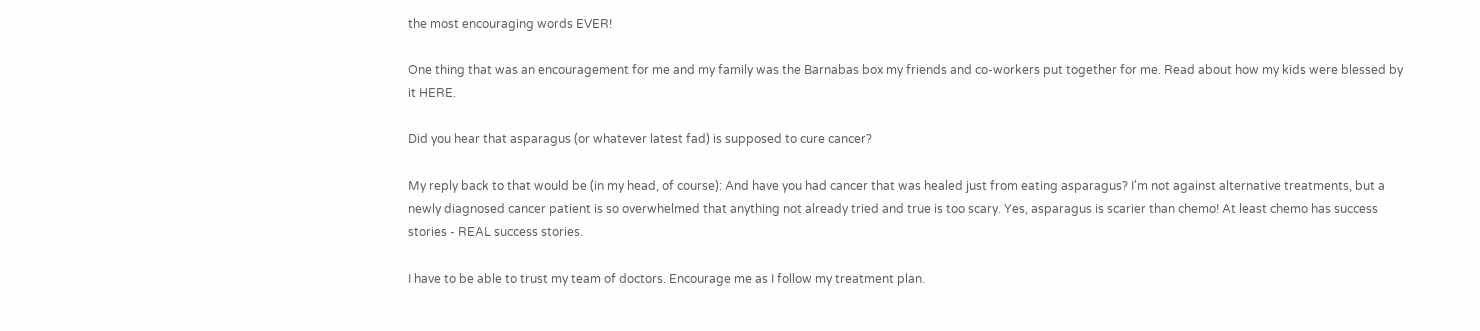the most encouraging words EVER!

One thing that was an encouragement for me and my family was the Barnabas box my friends and co-workers put together for me. Read about how my kids were blessed by it HERE.

Did you hear that asparagus (or whatever latest fad) is supposed to cure cancer?

My reply back to that would be (in my head, of course): And have you had cancer that was healed just from eating asparagus? I'm not against alternative treatments, but a newly diagnosed cancer patient is so overwhelmed that anything not already tried and true is too scary. Yes, asparagus is scarier than chemo! At least chemo has success stories - REAL success stories.

I have to be able to trust my team of doctors. Encourage me as I follow my treatment plan.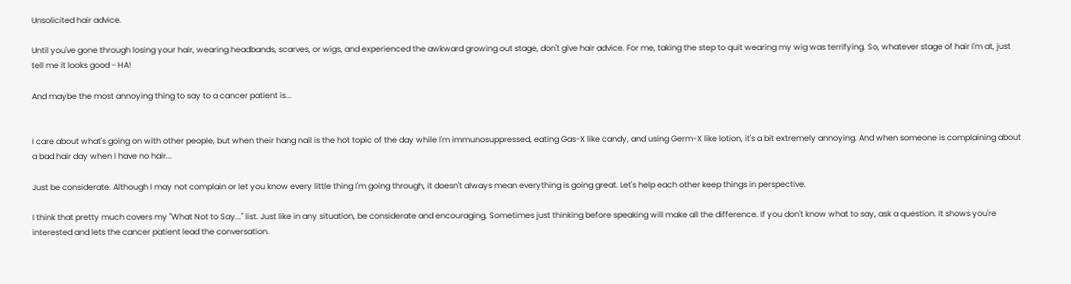Unsolicited hair advice.

Until you've gone through losing your hair, wearing headbands, scarves, or wigs, and experienced the awkward growing out stage, don't give hair advice. For me, taking the step to quit wearing my wig was terrifying. So, whatever stage of hair I'm at, just tell me it looks good - HA!

And maybe the most annoying thing to say to a cancer patient is...


I care about what's going on with other people, but when their hang nail is the hot topic of the day while I'm immunosuppressed, eating Gas-X like candy, and using Germ-X like lotion, it's a bit extremely annoying. And when someone is complaining about a bad hair day when I have no hair...

Just be considerate. Although I may not complain or let you know every little thing I'm going through, it doesn't always mean everything is going great. Let's help each other keep things in perspective.

I think that pretty much covers my "What Not to Say..." list. Just like in any situation, be considerate and encouraging. Sometimes just thinking before speaking will make all the difference. If you don't know what to say, ask a question. It shows you're interested and lets the cancer patient lead the conversation.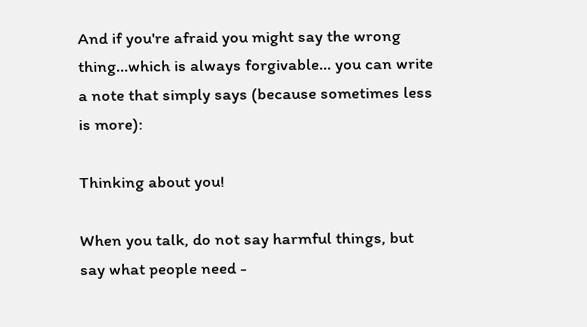And if you're afraid you might say the wrong thing...which is always forgivable... you can write a note that simply says (because sometimes less is more):

Thinking about you!

When you talk, do not say harmful things, but say what people need -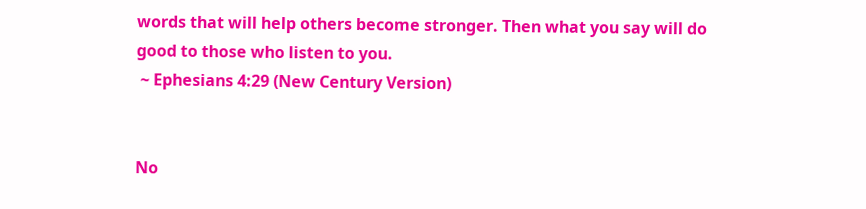words that will help others become stronger. Then what you say will do good to those who listen to you.
 ~ Ephesians 4:29 (New Century Version)


No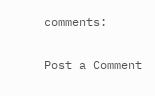comments:

Post a Comment